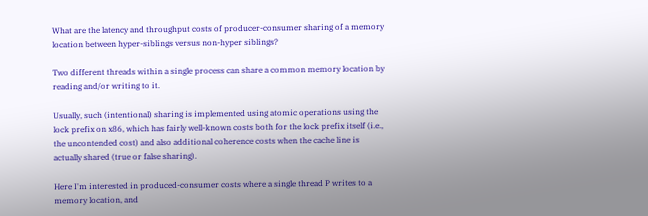What are the latency and throughput costs of producer-consumer sharing of a memory location between hyper-siblings versus non-hyper siblings?

Two different threads within a single process can share a common memory location by reading and/or writing to it.

Usually, such (intentional) sharing is implemented using atomic operations using the lock prefix on x86, which has fairly well-known costs both for the lock prefix itself (i.e., the uncontended cost) and also additional coherence costs when the cache line is actually shared (true or false sharing).

Here I'm interested in produced-consumer costs where a single thread P writes to a memory location, and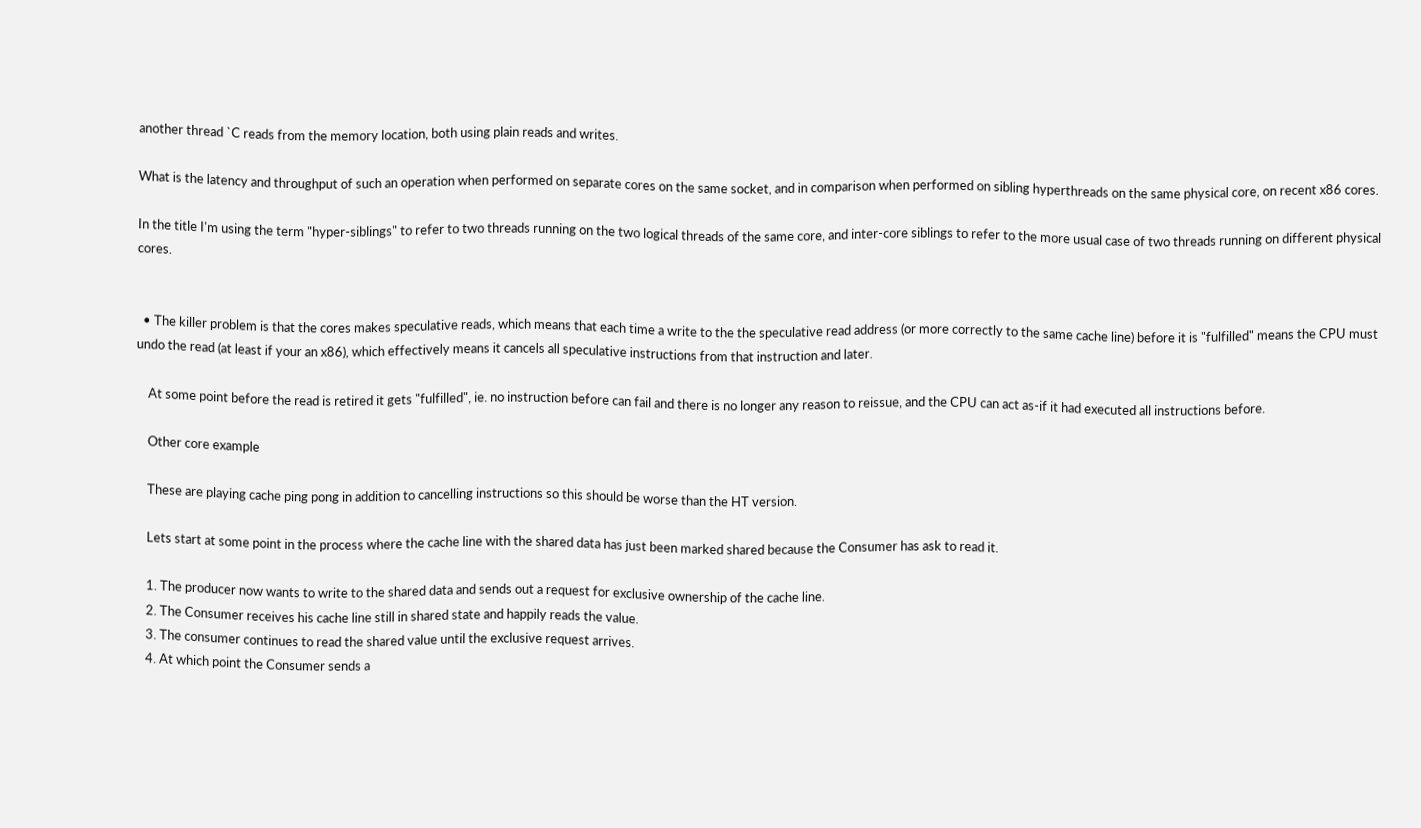another thread `C reads from the memory location, both using plain reads and writes.

What is the latency and throughput of such an operation when performed on separate cores on the same socket, and in comparison when performed on sibling hyperthreads on the same physical core, on recent x86 cores.

In the title I'm using the term "hyper-siblings" to refer to two threads running on the two logical threads of the same core, and inter-core siblings to refer to the more usual case of two threads running on different physical cores.


  • The killer problem is that the cores makes speculative reads, which means that each time a write to the the speculative read address (or more correctly to the same cache line) before it is "fulfilled" means the CPU must undo the read (at least if your an x86), which effectively means it cancels all speculative instructions from that instruction and later.

    At some point before the read is retired it gets "fulfilled", ie. no instruction before can fail and there is no longer any reason to reissue, and the CPU can act as-if it had executed all instructions before.

    Other core example

    These are playing cache ping pong in addition to cancelling instructions so this should be worse than the HT version.

    Lets start at some point in the process where the cache line with the shared data has just been marked shared because the Consumer has ask to read it.

    1. The producer now wants to write to the shared data and sends out a request for exclusive ownership of the cache line.
    2. The Consumer receives his cache line still in shared state and happily reads the value.
    3. The consumer continues to read the shared value until the exclusive request arrives.
    4. At which point the Consumer sends a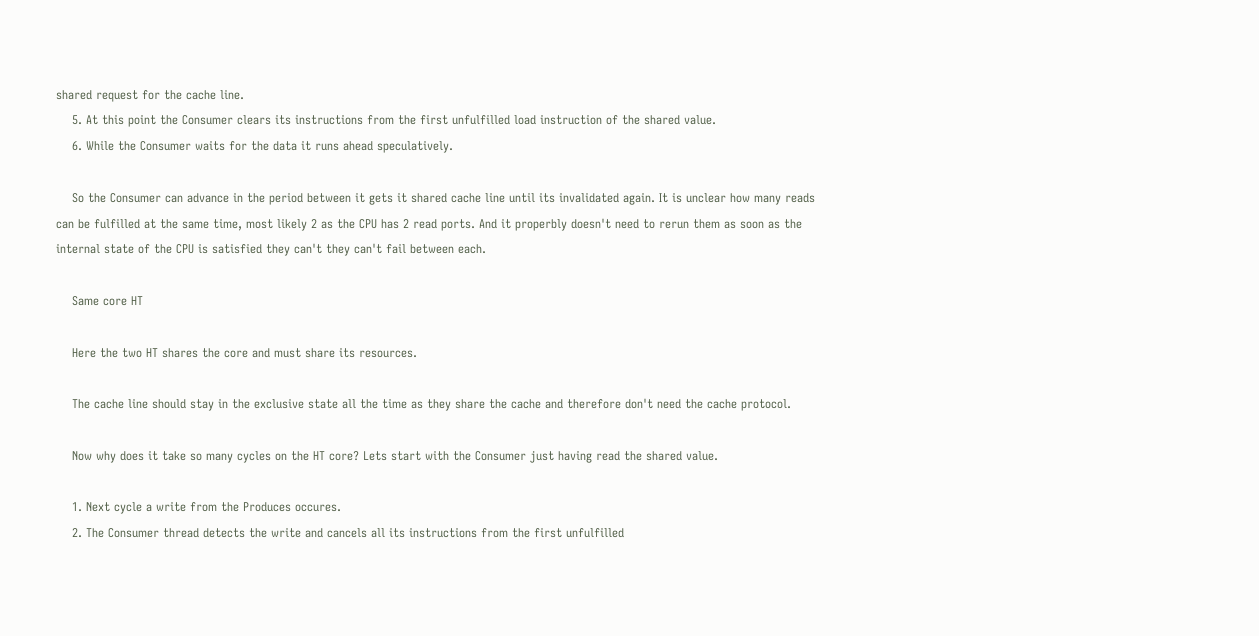shared request for the cache line.
    5. At this point the Consumer clears its instructions from the first unfulfilled load instruction of the shared value.
    6. While the Consumer waits for the data it runs ahead speculatively.

    So the Consumer can advance in the period between it gets it shared cache line until its invalidated again. It is unclear how many reads can be fulfilled at the same time, most likely 2 as the CPU has 2 read ports. And it properbly doesn't need to rerun them as soon as the internal state of the CPU is satisfied they can't they can't fail between each.

    Same core HT

    Here the two HT shares the core and must share its resources.

    The cache line should stay in the exclusive state all the time as they share the cache and therefore don't need the cache protocol.

    Now why does it take so many cycles on the HT core? Lets start with the Consumer just having read the shared value.

    1. Next cycle a write from the Produces occures.
    2. The Consumer thread detects the write and cancels all its instructions from the first unfulfilled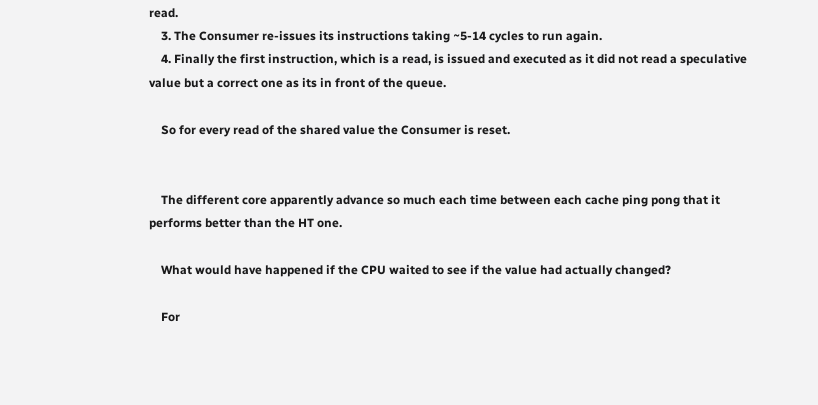read.
    3. The Consumer re-issues its instructions taking ~5-14 cycles to run again.
    4. Finally the first instruction, which is a read, is issued and executed as it did not read a speculative value but a correct one as its in front of the queue.

    So for every read of the shared value the Consumer is reset.


    The different core apparently advance so much each time between each cache ping pong that it performs better than the HT one.

    What would have happened if the CPU waited to see if the value had actually changed?

    For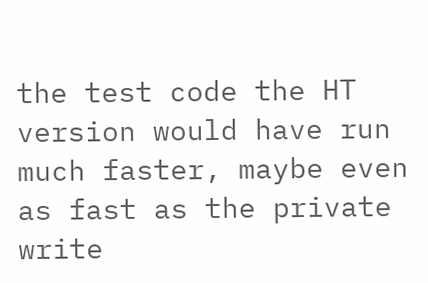the test code the HT version would have run much faster, maybe even as fast as the private write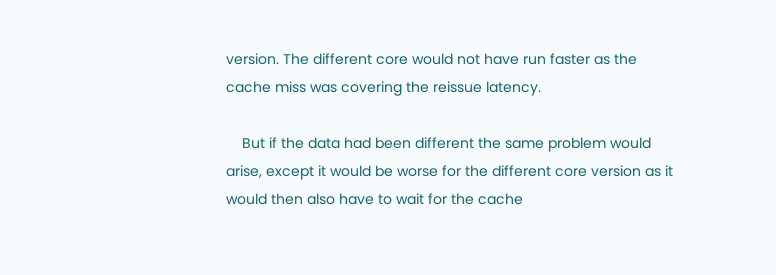version. The different core would not have run faster as the cache miss was covering the reissue latency.

    But if the data had been different the same problem would arise, except it would be worse for the different core version as it would then also have to wait for the cache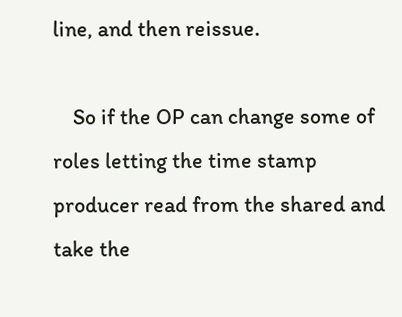line, and then reissue.

    So if the OP can change some of roles letting the time stamp producer read from the shared and take the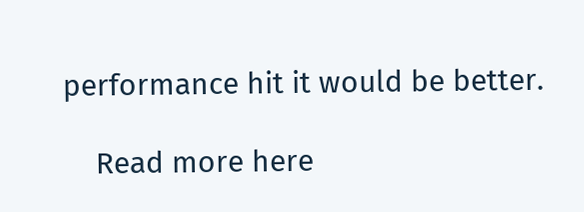performance hit it would be better.

    Read more here